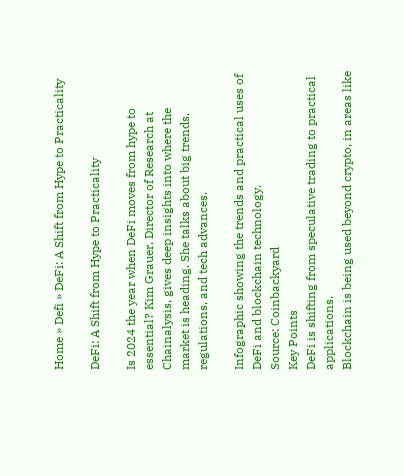Home » Defi » DeFi: A Shift from Hype to Practicality

DeFi: A Shift from Hype to Practicality

Is 2024 the year when DeFi moves from hype to essential? Kim Grauer, Director of Research at Chainalysis, gives deep insights into where the market is heading. She talks about big trends, regulations, and tech advances.

Infographic showing the trends and practical uses of DeFi and blockchain technology.
Source: Coinbackyard
Key Points
DeFi is shifting from speculative trading to practical applications.
Blockchain is being used beyond crypto, in areas like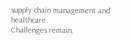supply chain management and healthcare.
Challenges remain,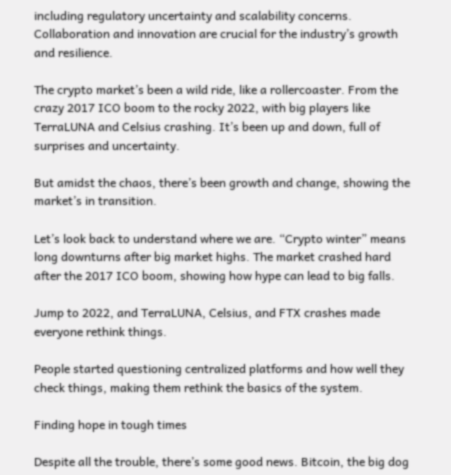including regulatory uncertainty and scalability concerns.
Collaboration and innovation are crucial for the industry’s growth and resilience.

The crypto market’s been a wild ride, like a rollercoaster. From the crazy 2017 ICO boom to the rocky 2022, with big players like TerraLUNA and Celsius crashing. It’s been up and down, full of surprises and uncertainty.

But amidst the chaos, there’s been growth and change, showing the market’s in transition.

Let’s look back to understand where we are. “Crypto winter” means long downturns after big market highs. The market crashed hard after the 2017 ICO boom, showing how hype can lead to big falls.

Jump to 2022, and TerraLUNA, Celsius, and FTX crashes made everyone rethink things.

People started questioning centralized platforms and how well they check things, making them rethink the basics of the system.

Finding hope in tough times

Despite all the trouble, there’s some good news. Bitcoin, the big dog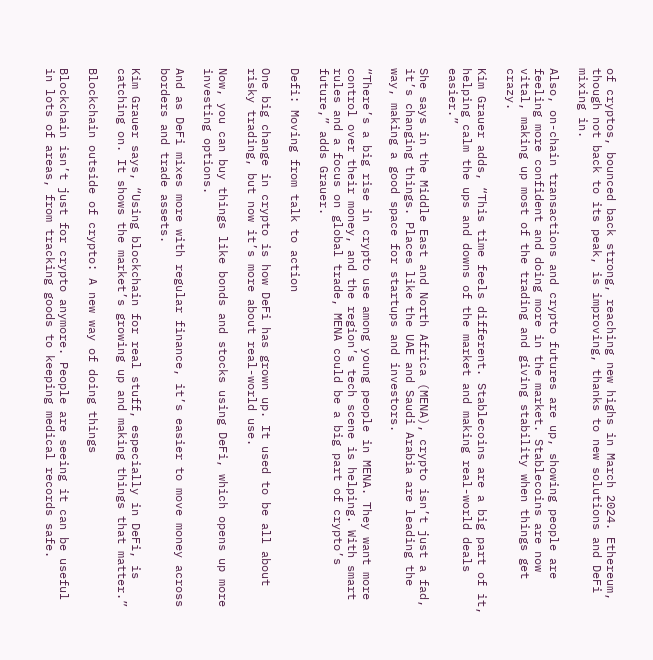of cryptos, bounced back strong, reaching new highs in March 2024. Ethereum, though not back to its peak, is improving, thanks to new solutions and DeFi mixing in.

Also, on-chain transactions and crypto futures are up, showing people are feeling more confident and doing more in the market. Stablecoins are now vital, making up most of the trading and giving stability when things get crazy.

Kim Grauer adds, “This time feels different. Stablecoins are a big part of it, helping calm the ups and downs of the market and making real-world deals easier.”

She says in the Middle East and North Africa (MENA), crypto isn’t just a fad, it’s changing things. Places like the UAE and Saudi Arabia are leading the way, making a good space for startups and investors.

“There’s a big rise in crypto use among young people in MENA. They want more control over their money, and the region’s tech scene is helping. With smart rules and a focus on global trade, MENA could be a big part of crypto’s future,” adds Grauer.

Defi: Moving from talk to action

One big change in crypto is how DeFi has grown up. It used to be all about risky trading, but now it’s more about real-world use.

Now, you can buy things like bonds and stocks using DeFi, which opens up more investing options.

And as DeFi mixes more with regular finance, it’s easier to move money across borders and trade assets.

Kim Grauer says, “Using blockchain for real stuff, especially in DeFi, is catching on. It shows the market’s growing up and making things that matter.”

Blockchain outside of crypto: A new way of doing things

Blockchain isn’t just for crypto anymore. People are seeing it can be useful in lots of areas, from tracking goods to keeping medical records safe.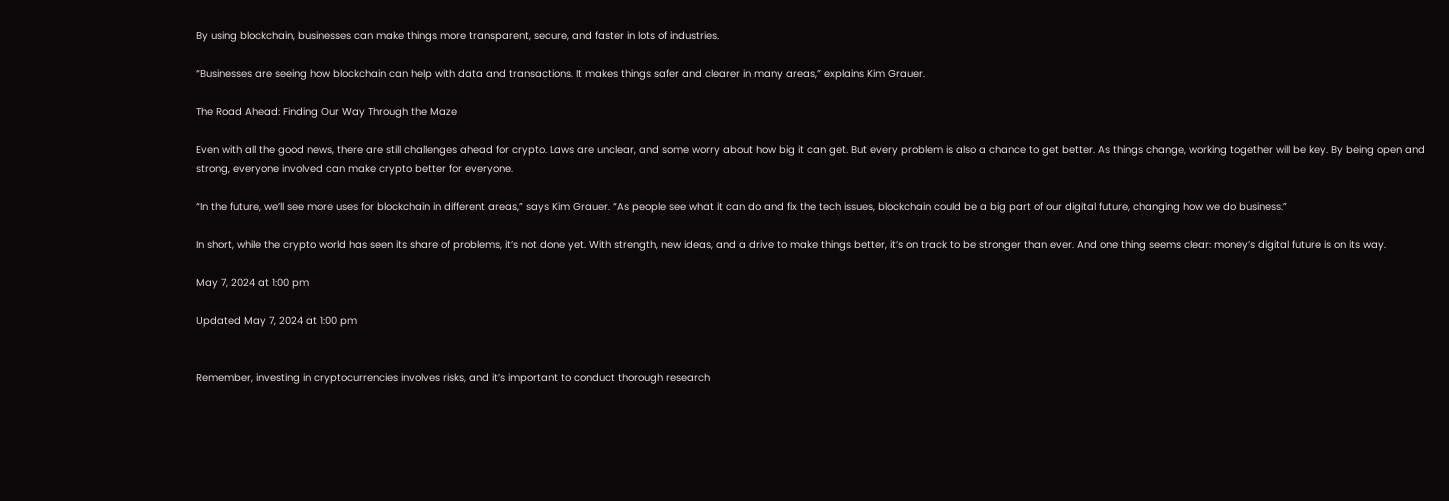By using blockchain, businesses can make things more transparent, secure, and faster in lots of industries.

“Businesses are seeing how blockchain can help with data and transactions. It makes things safer and clearer in many areas,” explains Kim Grauer.

The Road Ahead: Finding Our Way Through the Maze

Even with all the good news, there are still challenges ahead for crypto. Laws are unclear, and some worry about how big it can get. But every problem is also a chance to get better. As things change, working together will be key. By being open and strong, everyone involved can make crypto better for everyone.

“In the future, we’ll see more uses for blockchain in different areas,” says Kim Grauer. “As people see what it can do and fix the tech issues, blockchain could be a big part of our digital future, changing how we do business.”

In short, while the crypto world has seen its share of problems, it’s not done yet. With strength, new ideas, and a drive to make things better, it’s on track to be stronger than ever. And one thing seems clear: money’s digital future is on its way.

May 7, 2024 at 1:00 pm

Updated May 7, 2024 at 1:00 pm


Remember, investing in cryptocurrencies involves risks, and it’s important to conduct thorough research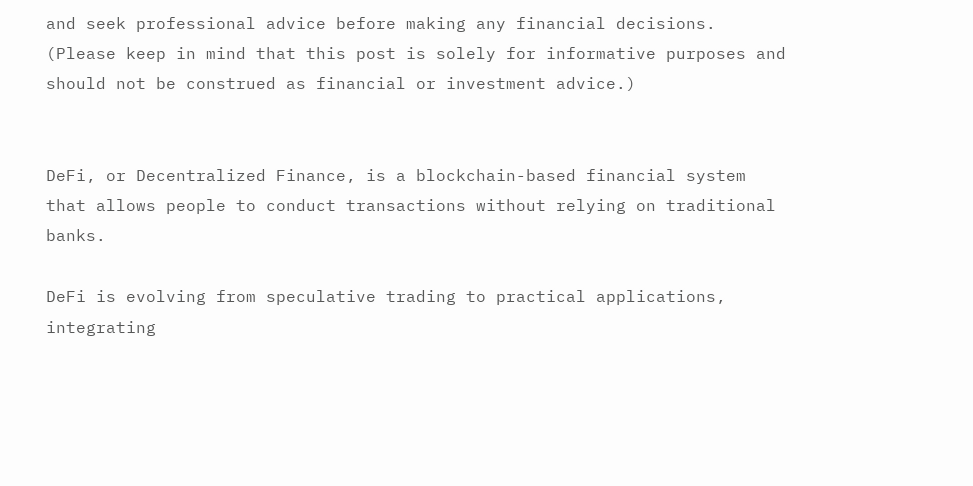and seek professional advice before making any financial decisions. (Please keep in mind that this post is solely for informative purposes and should not be construed as financial or investment advice.)


DeFi, or Decentralized Finance, is a blockchain-based financial system that allows people to conduct transactions without relying on traditional banks.

DeFi is evolving from speculative trading to practical applications, integrating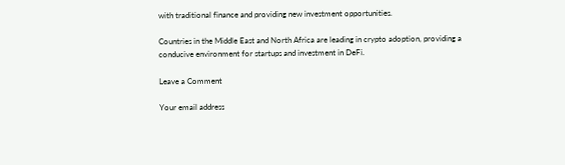with traditional finance and providing new investment opportunities.

Countries in the Middle East and North Africa are leading in crypto adoption, providing a conducive environment for startups and investment in DeFi.

Leave a Comment

Your email address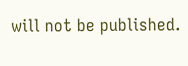will not be published.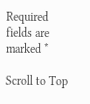Required fields are marked *

Scroll to Top